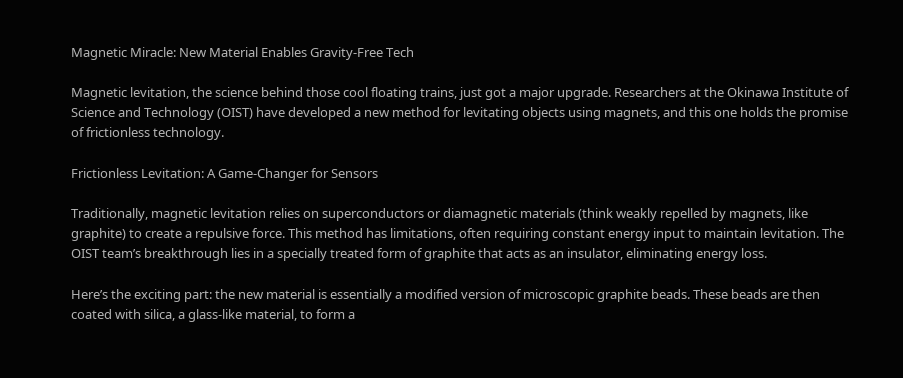Magnetic Miracle: New Material Enables Gravity-Free Tech

Magnetic levitation, the science behind those cool floating trains, just got a major upgrade. Researchers at the Okinawa Institute of Science and Technology (OIST) have developed a new method for levitating objects using magnets, and this one holds the promise of frictionless technology.

Frictionless Levitation: A Game-Changer for Sensors

Traditionally, magnetic levitation relies on superconductors or diamagnetic materials (think weakly repelled by magnets, like graphite) to create a repulsive force. This method has limitations, often requiring constant energy input to maintain levitation. The OIST team’s breakthrough lies in a specially treated form of graphite that acts as an insulator, eliminating energy loss.

Here’s the exciting part: the new material is essentially a modified version of microscopic graphite beads. These beads are then coated with silica, a glass-like material, to form a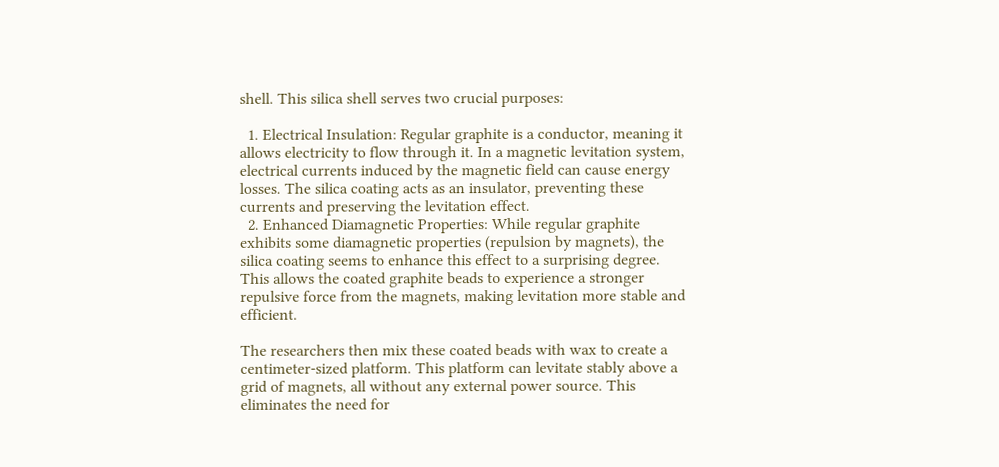shell. This silica shell serves two crucial purposes:

  1. Electrical Insulation: Regular graphite is a conductor, meaning it allows electricity to flow through it. In a magnetic levitation system, electrical currents induced by the magnetic field can cause energy losses. The silica coating acts as an insulator, preventing these currents and preserving the levitation effect.
  2. Enhanced Diamagnetic Properties: While regular graphite exhibits some diamagnetic properties (repulsion by magnets), the silica coating seems to enhance this effect to a surprising degree. This allows the coated graphite beads to experience a stronger repulsive force from the magnets, making levitation more stable and efficient.

The researchers then mix these coated beads with wax to create a centimeter-sized platform. This platform can levitate stably above a grid of magnets, all without any external power source. This eliminates the need for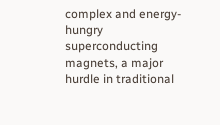complex and energy-hungry superconducting magnets, a major hurdle in traditional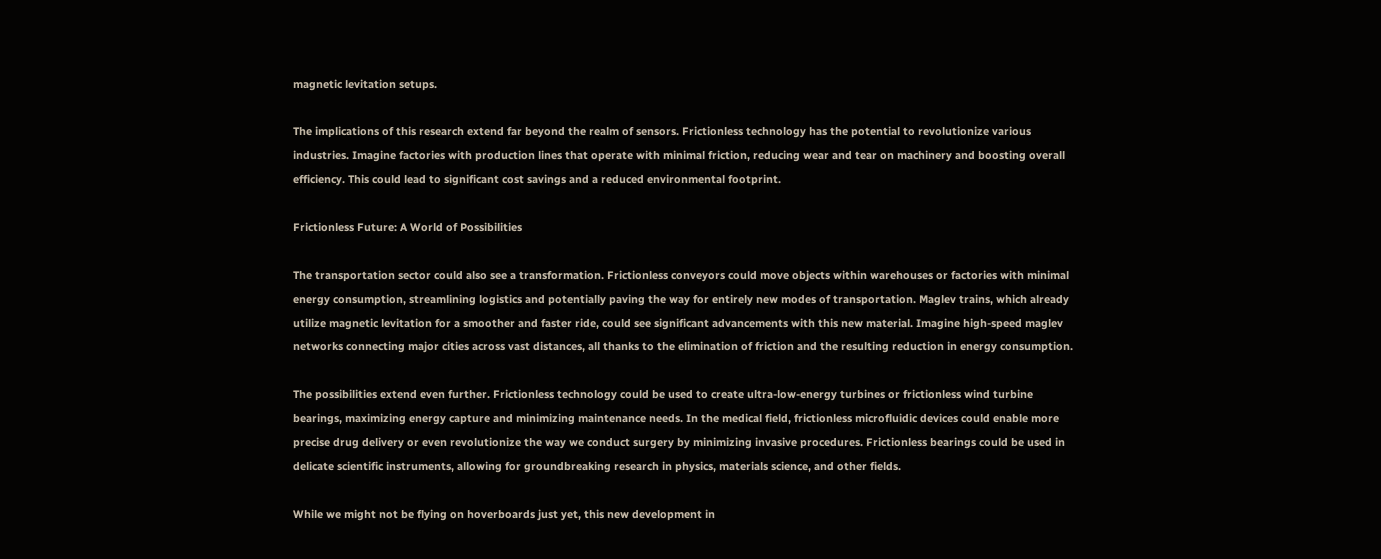magnetic levitation setups.

The implications of this research extend far beyond the realm of sensors. Frictionless technology has the potential to revolutionize various industries. Imagine factories with production lines that operate with minimal friction, reducing wear and tear on machinery and boosting overall efficiency. This could lead to significant cost savings and a reduced environmental footprint.

Frictionless Future: A World of Possibilities

The transportation sector could also see a transformation. Frictionless conveyors could move objects within warehouses or factories with minimal energy consumption, streamlining logistics and potentially paving the way for entirely new modes of transportation. Maglev trains, which already utilize magnetic levitation for a smoother and faster ride, could see significant advancements with this new material. Imagine high-speed maglev networks connecting major cities across vast distances, all thanks to the elimination of friction and the resulting reduction in energy consumption.

The possibilities extend even further. Frictionless technology could be used to create ultra-low-energy turbines or frictionless wind turbine bearings, maximizing energy capture and minimizing maintenance needs. In the medical field, frictionless microfluidic devices could enable more precise drug delivery or even revolutionize the way we conduct surgery by minimizing invasive procedures. Frictionless bearings could be used in delicate scientific instruments, allowing for groundbreaking research in physics, materials science, and other fields.

While we might not be flying on hoverboards just yet, this new development in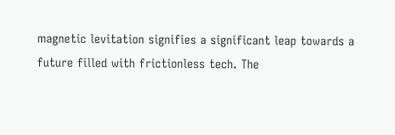magnetic levitation signifies a significant leap towards a future filled with frictionless tech. The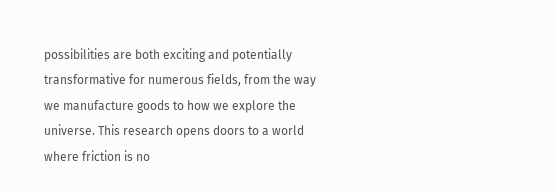possibilities are both exciting and potentially transformative for numerous fields, from the way we manufacture goods to how we explore the universe. This research opens doors to a world where friction is no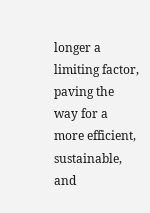longer a limiting factor, paving the way for a more efficient, sustainable, and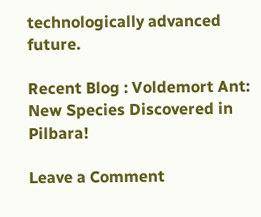technologically advanced future.

Recent Blog : Voldemort Ant: New Species Discovered in Pilbara!

Leave a Comment